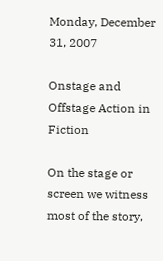Monday, December 31, 2007

Onstage and Offstage Action in Fiction

On the stage or screen we witness most of the story,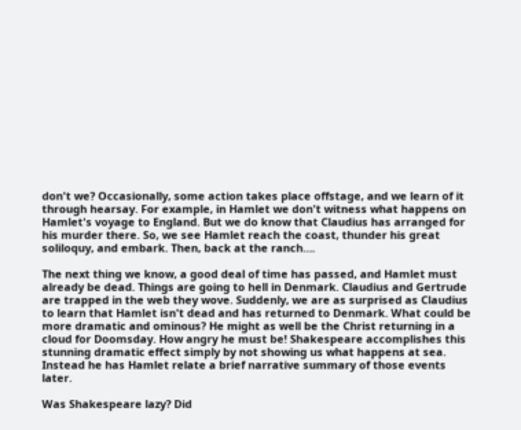don't we? Occasionally, some action takes place offstage, and we learn of it through hearsay. For example, in Hamlet we don't witness what happens on Hamlet's voyage to England. But we do know that Claudius has arranged for his murder there. So, we see Hamlet reach the coast, thunder his great soliloquy, and embark. Then, back at the ranch….

The next thing we know, a good deal of time has passed, and Hamlet must already be dead. Things are going to hell in Denmark. Claudius and Gertrude are trapped in the web they wove. Suddenly, we are as surprised as Claudius to learn that Hamlet isn't dead and has returned to Denmark. What could be more dramatic and ominous? He might as well be the Christ returning in a cloud for Doomsday. How angry he must be! Shakespeare accomplishes this stunning dramatic effect simply by not showing us what happens at sea. Instead he has Hamlet relate a brief narrative summary of those events later.

Was Shakespeare lazy? Did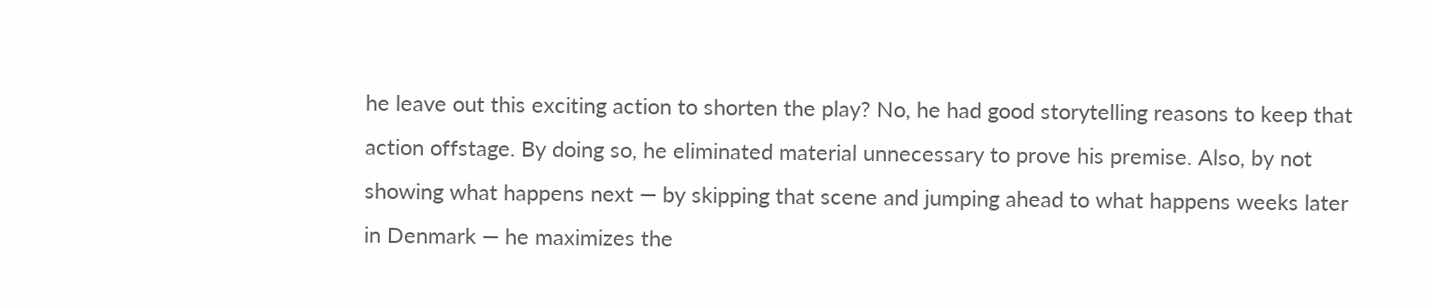he leave out this exciting action to shorten the play? No, he had good storytelling reasons to keep that action offstage. By doing so, he eliminated material unnecessary to prove his premise. Also, by not showing what happens next — by skipping that scene and jumping ahead to what happens weeks later in Denmark — he maximizes the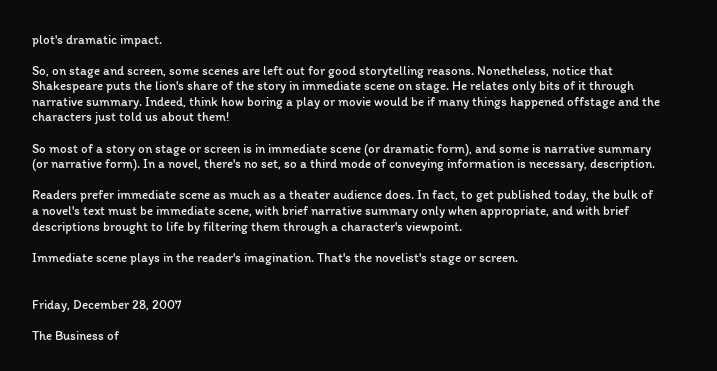plot's dramatic impact.

So, on stage and screen, some scenes are left out for good storytelling reasons. Nonetheless, notice that Shakespeare puts the lion's share of the story in immediate scene on stage. He relates only bits of it through narrative summary. Indeed, think how boring a play or movie would be if many things happened offstage and the characters just told us about them!

So most of a story on stage or screen is in immediate scene (or dramatic form), and some is narrative summary (or narrative form). In a novel, there's no set, so a third mode of conveying information is necessary, description.

Readers prefer immediate scene as much as a theater audience does. In fact, to get published today, the bulk of a novel's text must be immediate scene, with brief narrative summary only when appropriate, and with brief descriptions brought to life by filtering them through a character's viewpoint.

Immediate scene plays in the reader's imagination. That's the novelist's stage or screen.


Friday, December 28, 2007

The Business of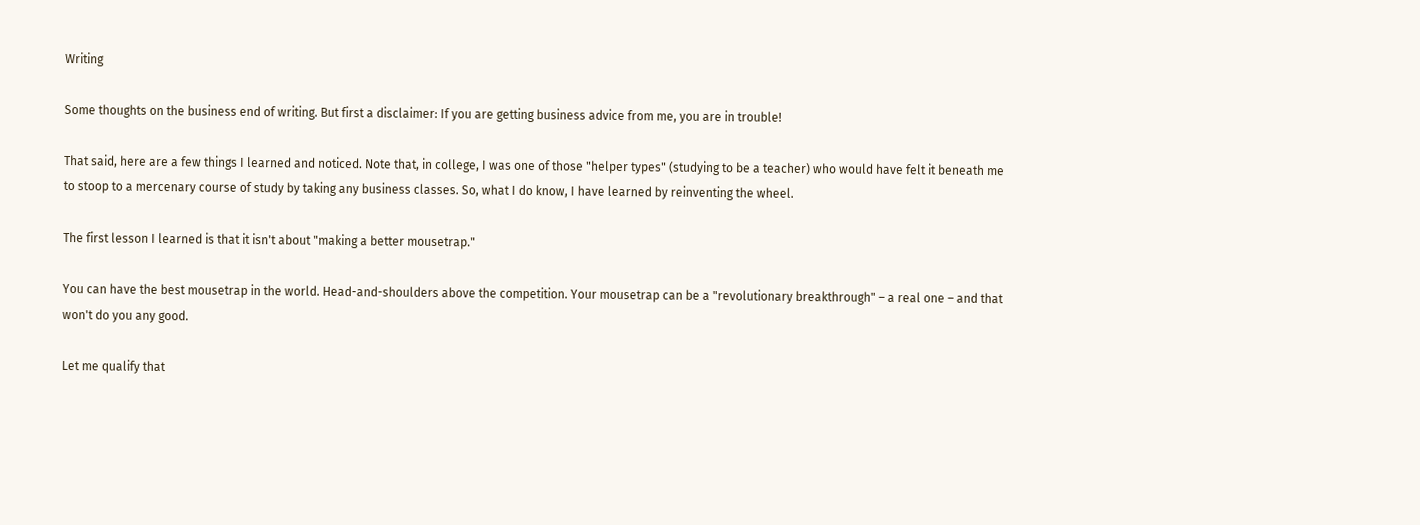Writing

Some thoughts on the business end of writing. But first a disclaimer: If you are getting business advice from me, you are in trouble!

That said, here are a few things I learned and noticed. Note that, in college, I was one of those "helper types" (studying to be a teacher) who would have felt it beneath me to stoop to a mercenary course of study by taking any business classes. So, what I do know, I have learned by reinventing the wheel.

The first lesson I learned is that it isn't about "making a better mousetrap."

You can have the best mousetrap in the world. Head-and-shoulders above the competition. Your mousetrap can be a "revolutionary breakthrough" – a real one – and that won't do you any good.

Let me qualify that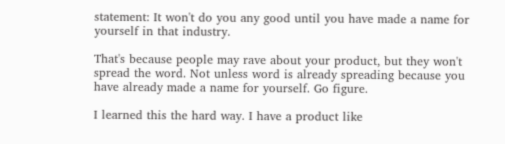statement: It won't do you any good until you have made a name for yourself in that industry.

That's because people may rave about your product, but they won't spread the word. Not unless word is already spreading because you have already made a name for yourself. Go figure.

I learned this the hard way. I have a product like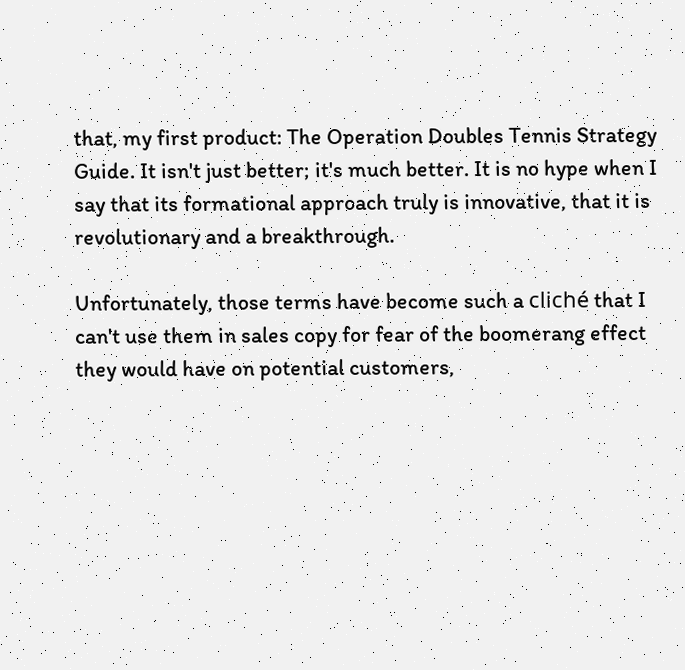that, my first product: The Operation Doubles Tennis Strategy Guide. It isn't just better; it's much better. It is no hype when I say that its formational approach truly is innovative, that it is revolutionary and a breakthrough.

Unfortunately, those terms have become such a cliché that I can't use them in sales copy for fear of the boomerang effect they would have on potential customers,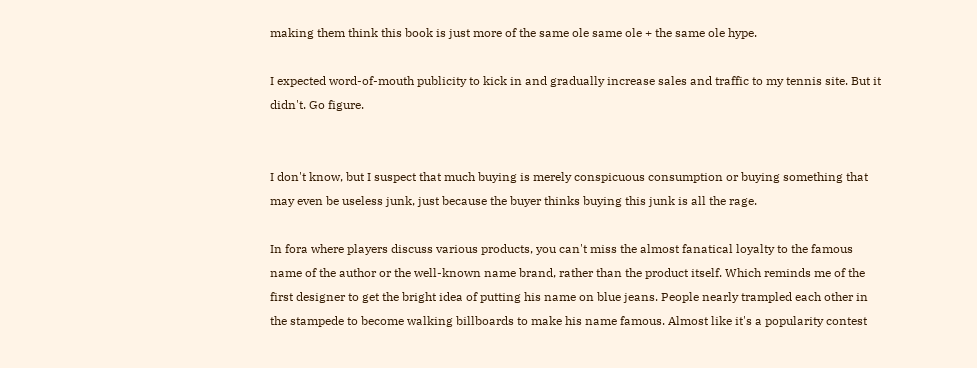making them think this book is just more of the same ole same ole + the same ole hype.

I expected word-of-mouth publicity to kick in and gradually increase sales and traffic to my tennis site. But it didn't. Go figure.


I don't know, but I suspect that much buying is merely conspicuous consumption or buying something that may even be useless junk, just because the buyer thinks buying this junk is all the rage.

In fora where players discuss various products, you can't miss the almost fanatical loyalty to the famous name of the author or the well-known name brand, rather than the product itself. Which reminds me of the first designer to get the bright idea of putting his name on blue jeans. People nearly trampled each other in the stampede to become walking billboards to make his name famous. Almost like it's a popularity contest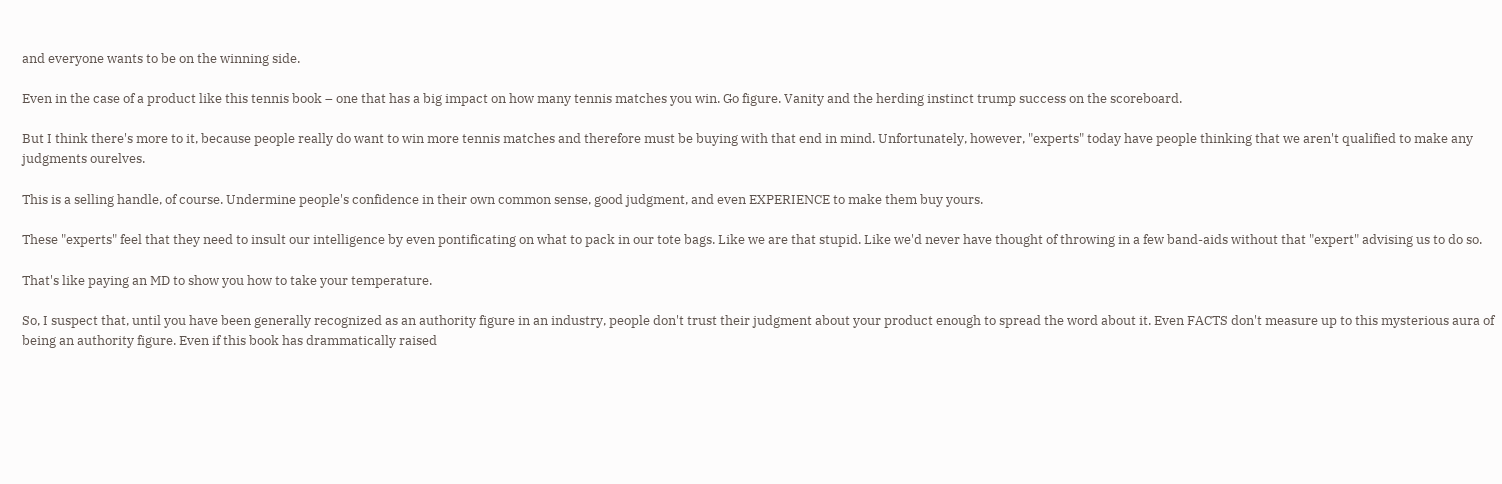and everyone wants to be on the winning side.

Even in the case of a product like this tennis book – one that has a big impact on how many tennis matches you win. Go figure. Vanity and the herding instinct trump success on the scoreboard.

But I think there's more to it, because people really do want to win more tennis matches and therefore must be buying with that end in mind. Unfortunately, however, "experts" today have people thinking that we aren't qualified to make any judgments ourelves.

This is a selling handle, of course. Undermine people's confidence in their own common sense, good judgment, and even EXPERIENCE to make them buy yours.

These "experts" feel that they need to insult our intelligence by even pontificating on what to pack in our tote bags. Like we are that stupid. Like we'd never have thought of throwing in a few band-aids without that "expert" advising us to do so.

That's like paying an MD to show you how to take your temperature.

So, I suspect that, until you have been generally recognized as an authority figure in an industry, people don't trust their judgment about your product enough to spread the word about it. Even FACTS don't measure up to this mysterious aura of being an authority figure. Even if this book has drammatically raised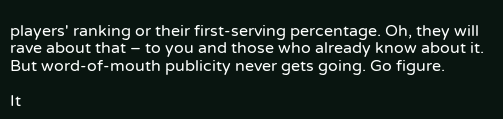players' ranking or their first-serving percentage. Oh, they will rave about that – to you and those who already know about it. But word-of-mouth publicity never gets going. Go figure.

It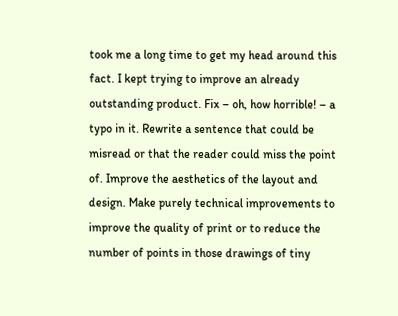took me a long time to get my head around this fact. I kept trying to improve an already outstanding product. Fix – oh, how horrible! – a typo in it. Rewrite a sentence that could be misread or that the reader could miss the point of. Improve the aesthetics of the layout and design. Make purely technical improvements to improve the quality of print or to reduce the number of points in those drawings of tiny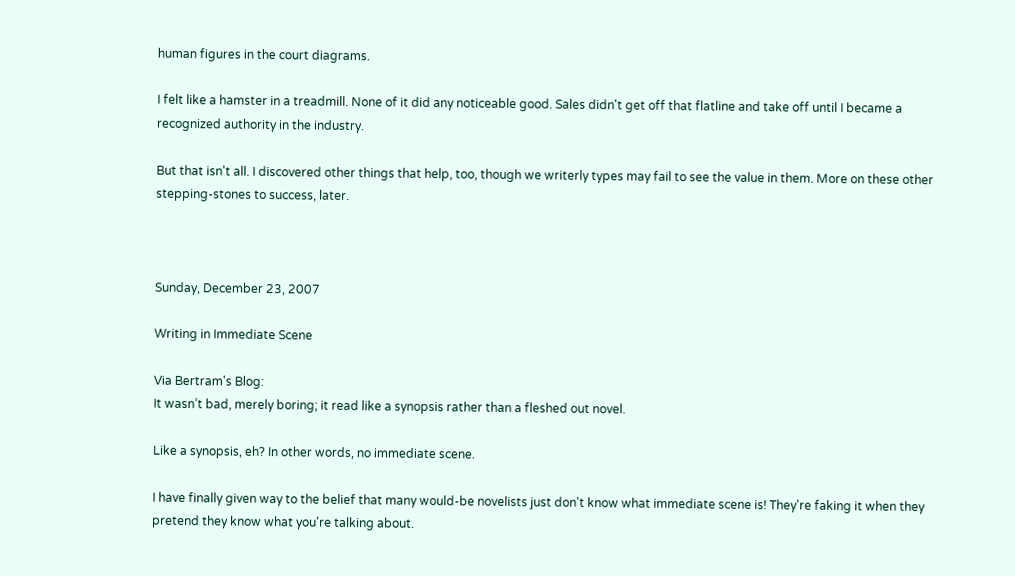human figures in the court diagrams.

I felt like a hamster in a treadmill. None of it did any noticeable good. Sales didn't get off that flatline and take off until I became a recognized authority in the industry.

But that isn't all. I discovered other things that help, too, though we writerly types may fail to see the value in them. More on these other stepping-stones to success, later.



Sunday, December 23, 2007

Writing in Immediate Scene

Via Bertram's Blog:
It wasn’t bad, merely boring; it read like a synopsis rather than a fleshed out novel.

Like a synopsis, eh? In other words, no immediate scene.

I have finally given way to the belief that many would-be novelists just don't know what immediate scene is! They're faking it when they pretend they know what you're talking about.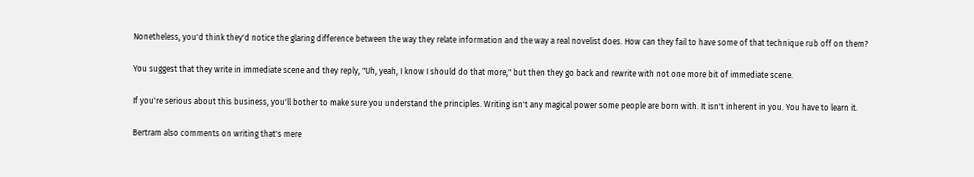Nonetheless, you'd think they'd notice the glaring difference between the way they relate information and the way a real novelist does. How can they fail to have some of that technique rub off on them?

You suggest that they write in immediate scene and they reply, "Uh, yeah, I know I should do that more," but then they go back and rewrite with not one more bit of immediate scene.

If you're serious about this business, you'll bother to make sure you understand the principles. Writing isn't any magical power some people are born with. It isn't inherent in you. You have to learn it.

Bertram also comments on writing that's mere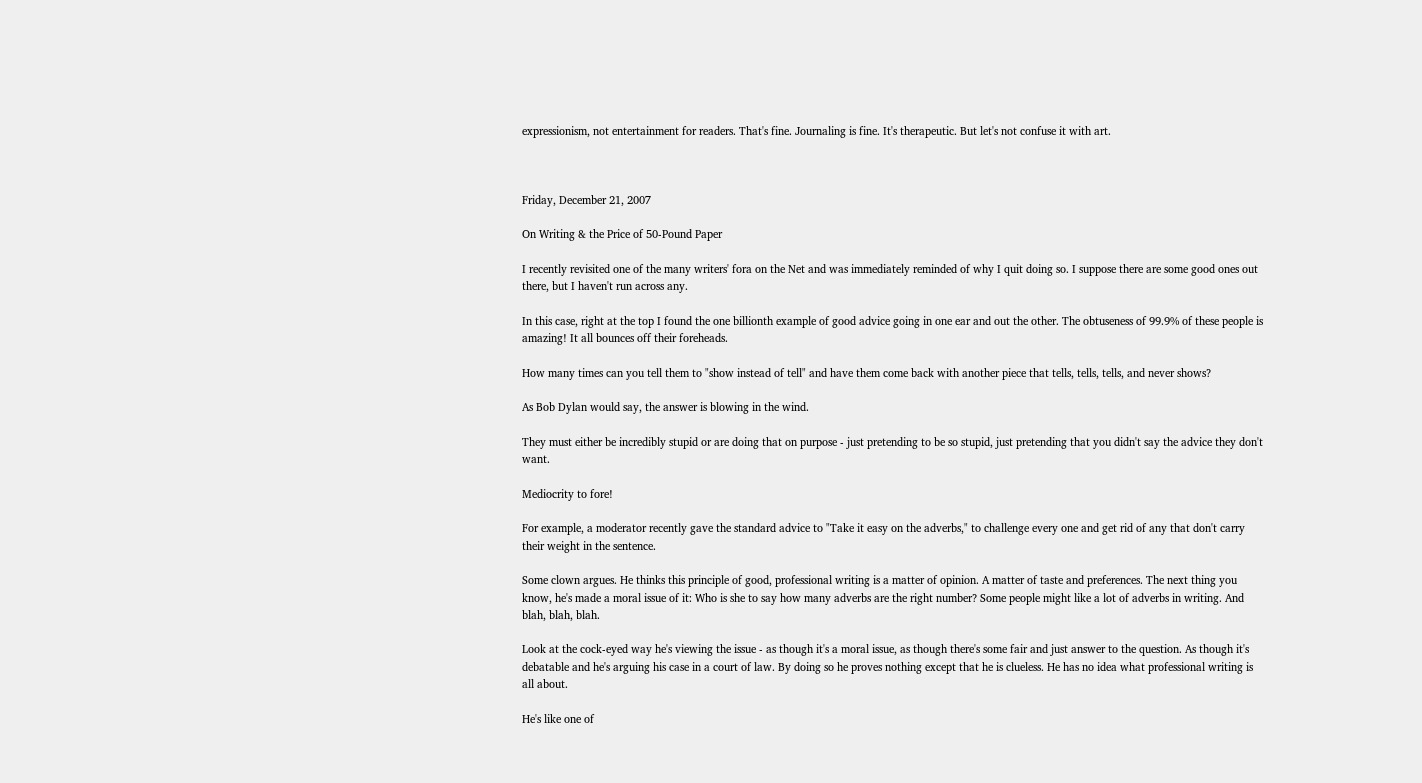expressionism, not entertainment for readers. That's fine. Journaling is fine. It's therapeutic. But let's not confuse it with art.



Friday, December 21, 2007

On Writing & the Price of 50-Pound Paper

I recently revisited one of the many writers' fora on the Net and was immediately reminded of why I quit doing so. I suppose there are some good ones out there, but I haven't run across any.

In this case, right at the top I found the one billionth example of good advice going in one ear and out the other. The obtuseness of 99.9% of these people is amazing! It all bounces off their foreheads.

How many times can you tell them to "show instead of tell" and have them come back with another piece that tells, tells, tells, and never shows?

As Bob Dylan would say, the answer is blowing in the wind.

They must either be incredibly stupid or are doing that on purpose - just pretending to be so stupid, just pretending that you didn't say the advice they don't want.

Mediocrity to fore!

For example, a moderator recently gave the standard advice to "Take it easy on the adverbs," to challenge every one and get rid of any that don't carry their weight in the sentence.

Some clown argues. He thinks this principle of good, professional writing is a matter of opinion. A matter of taste and preferences. The next thing you know, he's made a moral issue of it: Who is she to say how many adverbs are the right number? Some people might like a lot of adverbs in writing. And blah, blah, blah.

Look at the cock-eyed way he's viewing the issue - as though it's a moral issue, as though there's some fair and just answer to the question. As though it's debatable and he's arguing his case in a court of law. By doing so he proves nothing except that he is clueless. He has no idea what professional writing is all about.

He's like one of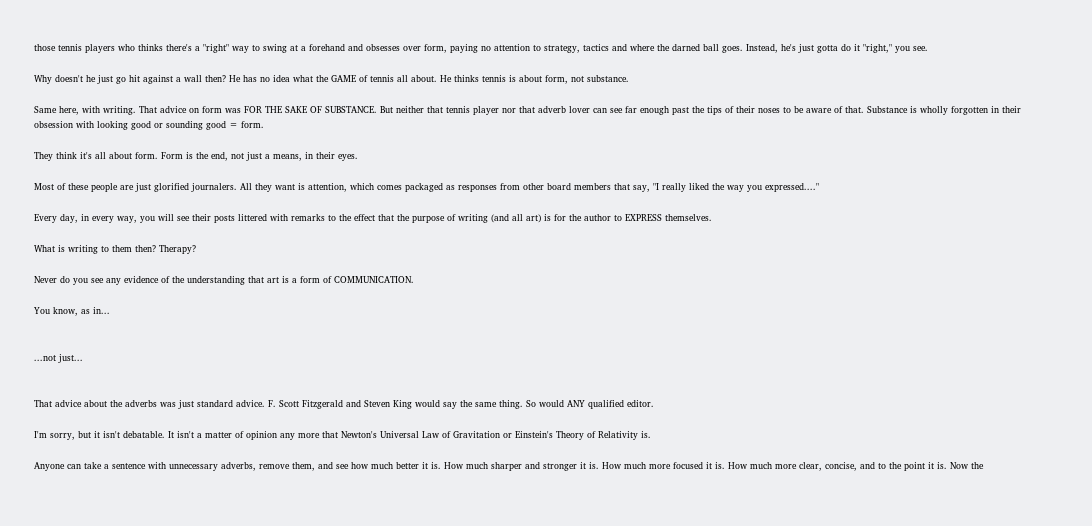those tennis players who thinks there's a "right" way to swing at a forehand and obsesses over form, paying no attention to strategy, tactics and where the darned ball goes. Instead, he's just gotta do it "right," you see.

Why doesn't he just go hit against a wall then? He has no idea what the GAME of tennis all about. He thinks tennis is about form, not substance.

Same here, with writing. That advice on form was FOR THE SAKE OF SUBSTANCE. But neither that tennis player nor that adverb lover can see far enough past the tips of their noses to be aware of that. Substance is wholly forgotten in their obsession with looking good or sounding good = form.

They think it's all about form. Form is the end, not just a means, in their eyes.

Most of these people are just glorified journalers. All they want is attention, which comes packaged as responses from other board members that say, "I really liked the way you expressed...."

Every day, in every way, you will see their posts littered with remarks to the effect that the purpose of writing (and all art) is for the author to EXPRESS themselves.

What is writing to them then? Therapy?

Never do you see any evidence of the understanding that art is a form of COMMUNICATION.

You know, as in...


...not just...


That advice about the adverbs was just standard advice. F. Scott Fitzgerald and Steven King would say the same thing. So would ANY qualified editor.

I'm sorry, but it isn't debatable. It isn't a matter of opinion any more that Newton's Universal Law of Gravitation or Einstein's Theory of Relativity is.

Anyone can take a sentence with unnecessary adverbs, remove them, and see how much better it is. How much sharper and stronger it is. How much more focused it is. How much more clear, concise, and to the point it is. Now the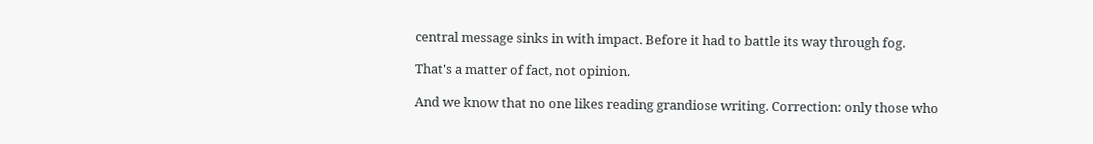central message sinks in with impact. Before it had to battle its way through fog.

That's a matter of fact, not opinion.

And we know that no one likes reading grandiose writing. Correction: only those who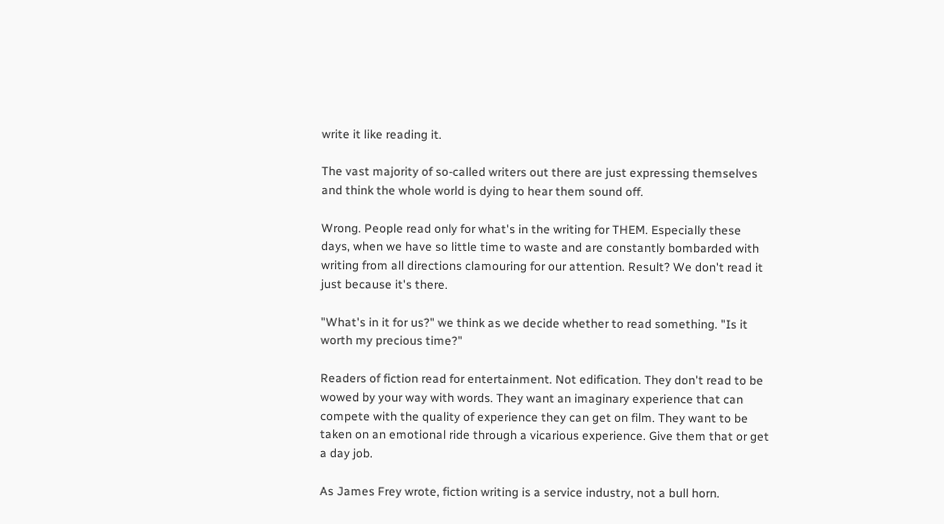write it like reading it.

The vast majority of so-called writers out there are just expressing themselves and think the whole world is dying to hear them sound off.

Wrong. People read only for what's in the writing for THEM. Especially these days, when we have so little time to waste and are constantly bombarded with writing from all directions clamouring for our attention. Result? We don't read it just because it's there.

"What's in it for us?" we think as we decide whether to read something. "Is it worth my precious time?"

Readers of fiction read for entertainment. Not edification. They don't read to be wowed by your way with words. They want an imaginary experience that can compete with the quality of experience they can get on film. They want to be taken on an emotional ride through a vicarious experience. Give them that or get a day job.

As James Frey wrote, fiction writing is a service industry, not a bull horn.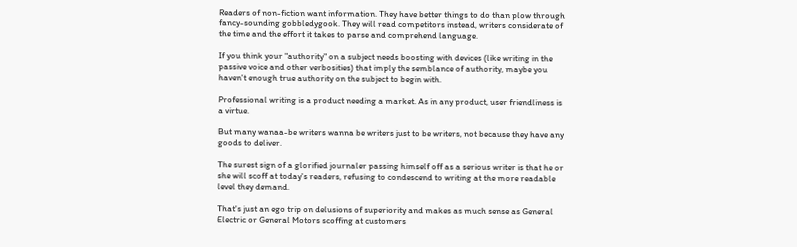Readers of non-fiction want information. They have better things to do than plow through fancy-sounding gobbledygook. They will read competitors instead, writers considerate of the time and the effort it takes to parse and comprehend language.

If you think your "authority" on a subject needs boosting with devices (like writing in the passive voice and other verbosities) that imply the semblance of authority, maybe you haven't enough true authority on the subject to begin with.

Professional writing is a product needing a market. As in any product, user friendliness is a virtue.

But many wanaa-be writers wanna be writers just to be writers, not because they have any goods to deliver.

The surest sign of a glorified journaler passing himself off as a serious writer is that he or she will scoff at today's readers, refusing to condescend to writing at the more readable level they demand.

That's just an ego trip on delusions of superiority and makes as much sense as General Electric or General Motors scoffing at customers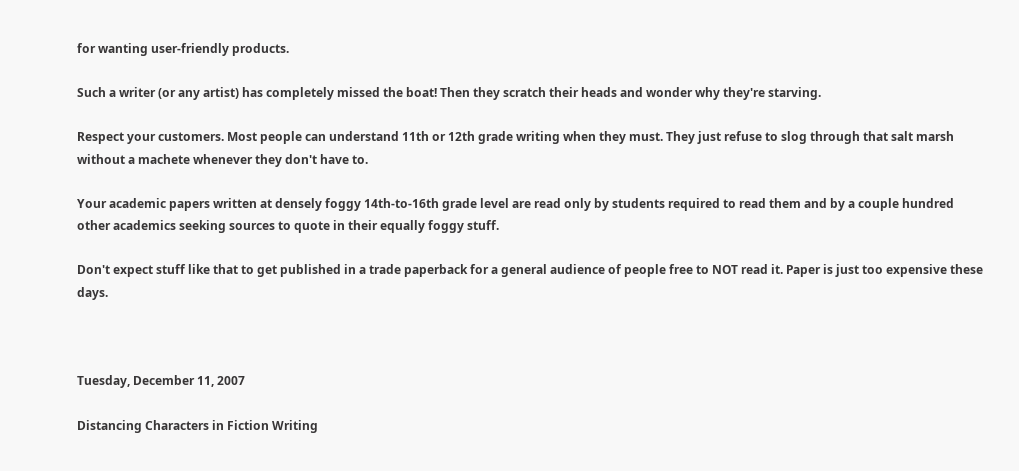for wanting user-friendly products.

Such a writer (or any artist) has completely missed the boat! Then they scratch their heads and wonder why they're starving.

Respect your customers. Most people can understand 11th or 12th grade writing when they must. They just refuse to slog through that salt marsh without a machete whenever they don't have to.

Your academic papers written at densely foggy 14th-to-16th grade level are read only by students required to read them and by a couple hundred other academics seeking sources to quote in their equally foggy stuff.

Don't expect stuff like that to get published in a trade paperback for a general audience of people free to NOT read it. Paper is just too expensive these days.



Tuesday, December 11, 2007

Distancing Characters in Fiction Writing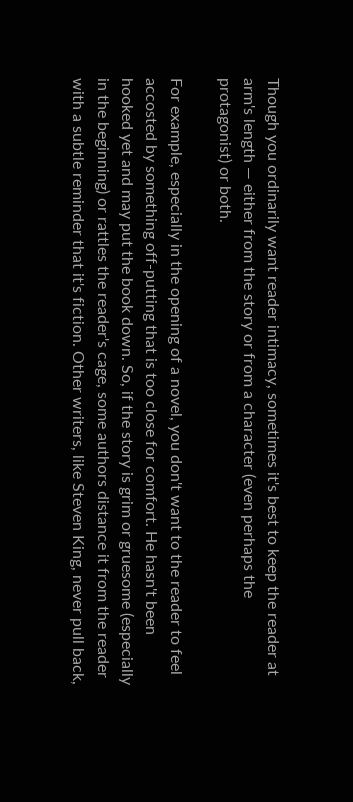Though you ordinarily want reader intimacy, sometimes it's best to keep the reader at arm's length — either from the story or from a character (even perhaps the protagonist) or both.

For example, especially in the opening of a novel, you don't want to the reader to feel accosted by something off-putting that is too close for comfort. He hasn't been hooked yet and may put the book down. So, if the story is grim or gruesome (especially in the beginning) or rattles the reader's cage, some authors distance it from the reader with a subtle reminder that it's fiction. Other writers, like Steven King, never pull back,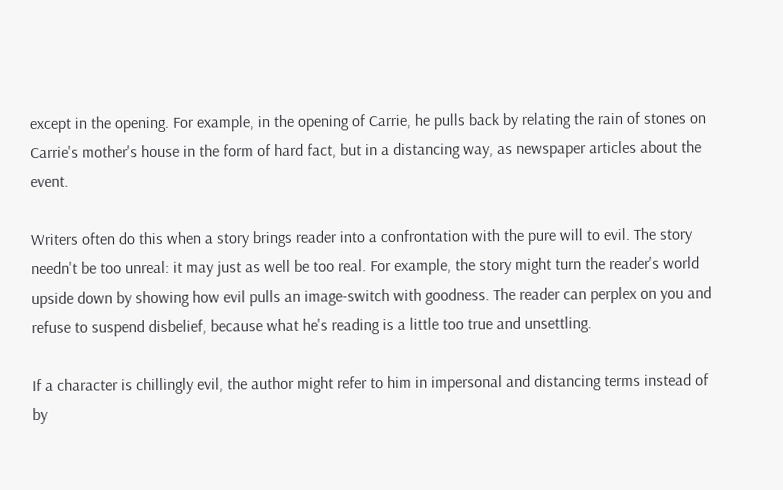except in the opening. For example, in the opening of Carrie, he pulls back by relating the rain of stones on Carrie's mother's house in the form of hard fact, but in a distancing way, as newspaper articles about the event.

Writers often do this when a story brings reader into a confrontation with the pure will to evil. The story needn't be too unreal: it may just as well be too real. For example, the story might turn the reader's world upside down by showing how evil pulls an image-switch with goodness. The reader can perplex on you and refuse to suspend disbelief, because what he's reading is a little too true and unsettling.

If a character is chillingly evil, the author might refer to him in impersonal and distancing terms instead of by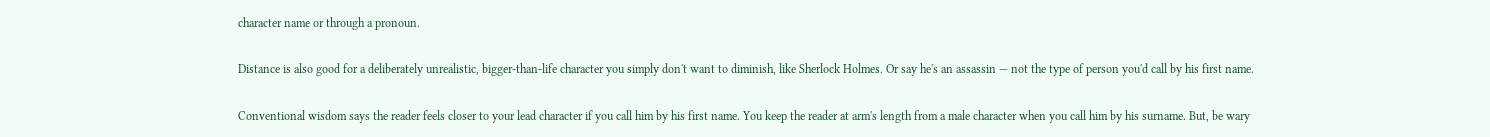character name or through a pronoun.

Distance is also good for a deliberately unrealistic, bigger-than-life character you simply don't want to diminish, like Sherlock Holmes. Or say he's an assassin — not the type of person you'd call by his first name.

Conventional wisdom says the reader feels closer to your lead character if you call him by his first name. You keep the reader at arm's length from a male character when you call him by his surname. But, be wary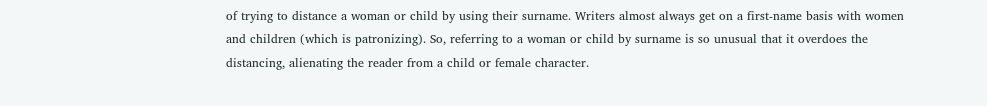of trying to distance a woman or child by using their surname. Writers almost always get on a first-name basis with women and children (which is patronizing). So, referring to a woman or child by surname is so unusual that it overdoes the distancing, alienating the reader from a child or female character.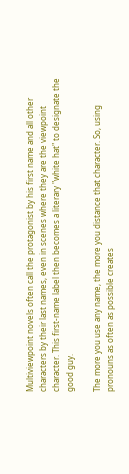Multiviewpoint novels often call the protagonist by his first name and all other characters by their last names, even in scenes where they are the viewpoint character. This first-name label then becomes a literary "white hat" to designate the good guy.

The more you use any name, the more you distance that character. So, using pronouns as often as possible creates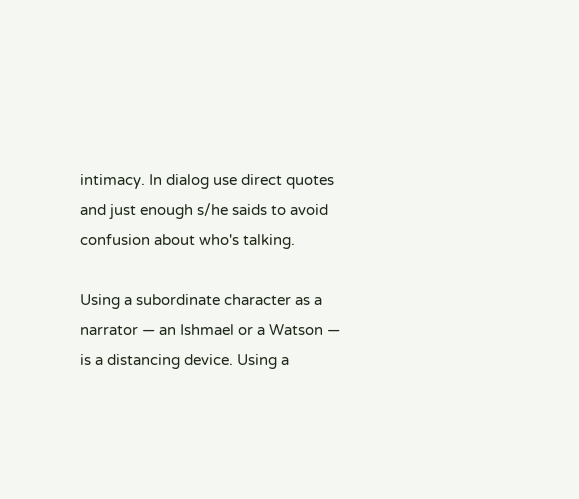intimacy. In dialog use direct quotes and just enough s/he saids to avoid confusion about who's talking.

Using a subordinate character as a narrator — an Ishmael or a Watson — is a distancing device. Using a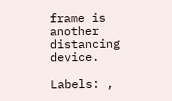frame is another distancing device.

Labels: ,